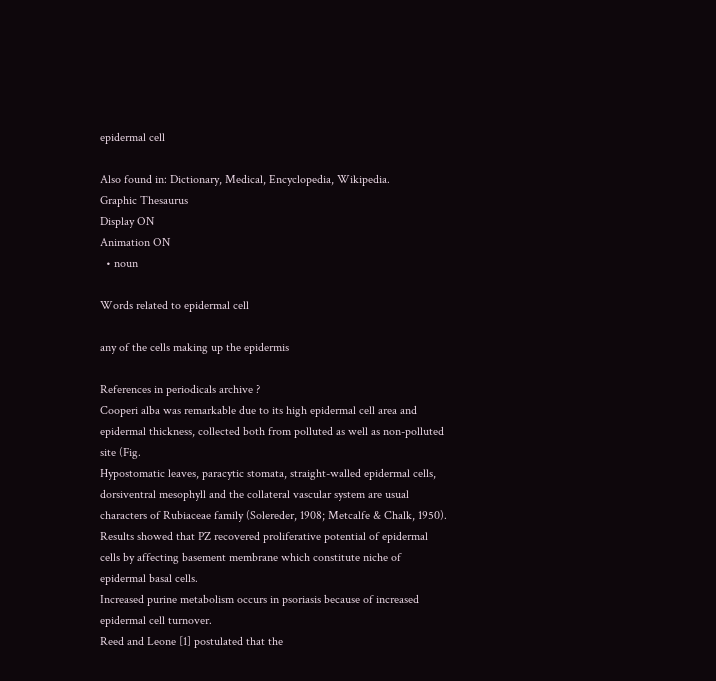epidermal cell

Also found in: Dictionary, Medical, Encyclopedia, Wikipedia.
Graphic Thesaurus
Display ON
Animation ON
  • noun

Words related to epidermal cell

any of the cells making up the epidermis

References in periodicals archive ?
Cooperi alba was remarkable due to its high epidermal cell area and epidermal thickness, collected both from polluted as well as non-polluted site (Fig.
Hypostomatic leaves, paracytic stomata, straight-walled epidermal cells, dorsiventral mesophyll and the collateral vascular system are usual characters of Rubiaceae family (Solereder, 1908; Metcalfe & Chalk, 1950).
Results showed that PZ recovered proliferative potential of epidermal cells by affecting basement membrane which constitute niche of epidermal basal cells.
Increased purine metabolism occurs in psoriasis because of increased epidermal cell turnover.
Reed and Leone [1] postulated that the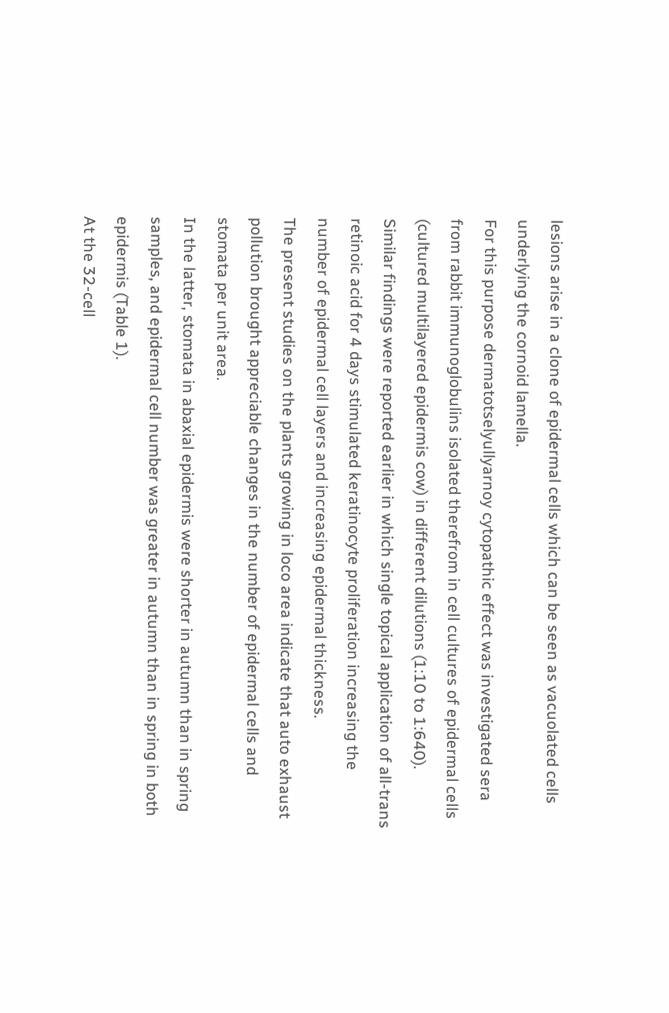lesions arise in a clone of epidermal cells which can be seen as vacuolated cells underlying the cornoid lamella.
For this purpose dermatotselyullyarnoy cytopathic effect was investigated sera from rabbit immunoglobulins isolated therefrom in cell cultures of epidermal cells (cultured multilayered epidermis cow) in different dilutions (1:10 to 1:640).
Similar findings were reported earlier in which single topical application of all-trans retinoic acid for 4 days stimulated keratinocyte proliferation increasing the number of epidermal cell layers and increasing epidermal thickness.
The present studies on the plants growing in loco area indicate that auto exhaust pollution brought appreciable changes in the number of epidermal cells and stomata per unit area.
In the latter, stomata in abaxial epidermis were shorter in autumn than in spring samples, and epidermal cell number was greater in autumn than in spring in both epidermis (Table 1).
At the 32-cell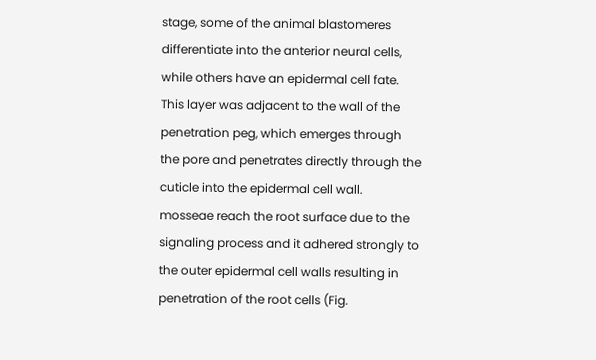stage, some of the animal blastomeres differentiate into the anterior neural cells, while others have an epidermal cell fate.
This layer was adjacent to the wall of the penetration peg, which emerges through the pore and penetrates directly through the cuticle into the epidermal cell wall.
mosseae reach the root surface due to the signaling process and it adhered strongly to the outer epidermal cell walls resulting in penetration of the root cells (Fig.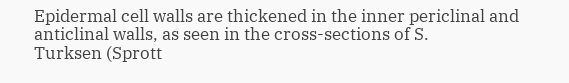Epidermal cell walls are thickened in the inner periclinal and anticlinal walls, as seen in the cross-sections of S.
Turksen (Sprott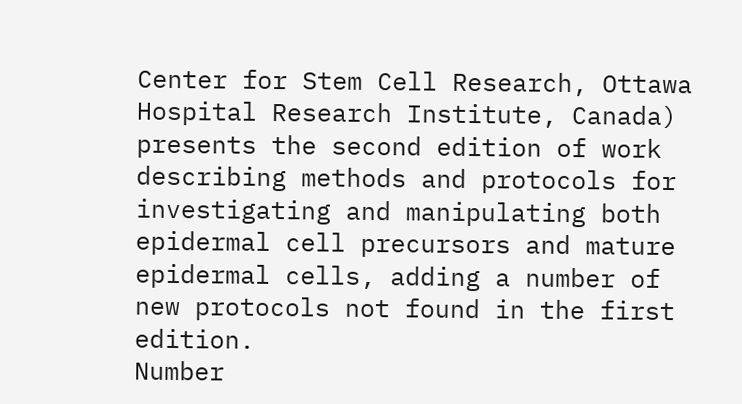Center for Stem Cell Research, Ottawa Hospital Research Institute, Canada) presents the second edition of work describing methods and protocols for investigating and manipulating both epidermal cell precursors and mature epidermal cells, adding a number of new protocols not found in the first edition.
Number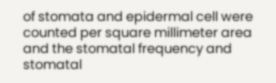of stomata and epidermal cell were counted per square millimeter area and the stomatal frequency and stomatal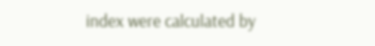index were calculated by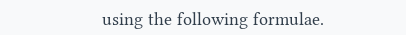using the following formulae.